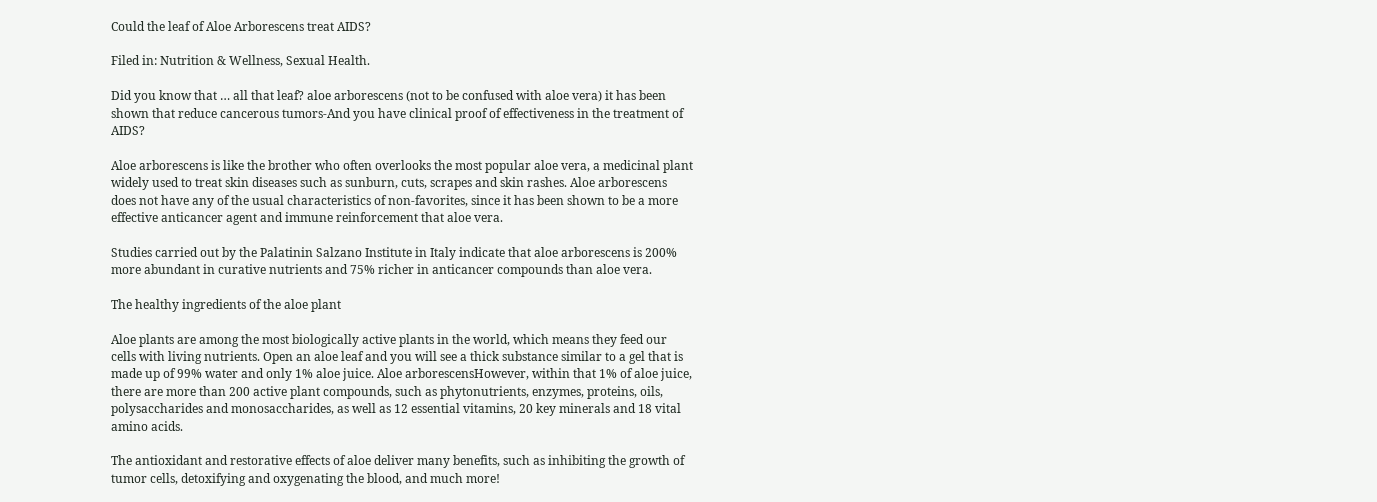Could the leaf of Aloe Arborescens treat AIDS?

Filed in: Nutrition & Wellness, Sexual Health.

Did you know that … all that leaf? aloe arborescens (not to be confused with aloe vera) it has been shown that reduce cancerous tumors-And you have clinical proof of effectiveness in the treatment of AIDS?

Aloe arborescens is like the brother who often overlooks the most popular aloe vera, a medicinal plant widely used to treat skin diseases such as sunburn, cuts, scrapes and skin rashes. Aloe arborescens does not have any of the usual characteristics of non-favorites, since it has been shown to be a more effective anticancer agent and immune reinforcement that aloe vera.

Studies carried out by the Palatinin Salzano Institute in Italy indicate that aloe arborescens is 200% more abundant in curative nutrients and 75% richer in anticancer compounds than aloe vera.

The healthy ingredients of the aloe plant

Aloe plants are among the most biologically active plants in the world, which means they feed our cells with living nutrients. Open an aloe leaf and you will see a thick substance similar to a gel that is made up of 99% water and only 1% aloe juice. Aloe arborescensHowever, within that 1% of aloe juice, there are more than 200 active plant compounds, such as phytonutrients, enzymes, proteins, oils, polysaccharides and monosaccharides, as well as 12 essential vitamins, 20 key minerals and 18 vital amino acids.

The antioxidant and restorative effects of aloe deliver many benefits, such as inhibiting the growth of tumor cells, detoxifying and oxygenating the blood, and much more!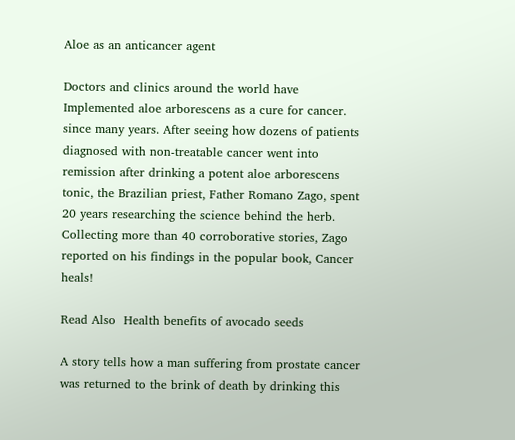Aloe as an anticancer agent

Doctors and clinics around the world have Implemented aloe arborescens as a cure for cancer. since many years. After seeing how dozens of patients diagnosed with non-treatable cancer went into remission after drinking a potent aloe arborescens tonic, the Brazilian priest, Father Romano Zago, spent 20 years researching the science behind the herb. Collecting more than 40 corroborative stories, Zago reported on his findings in the popular book, Cancer heals!

Read Also  Health benefits of avocado seeds

A story tells how a man suffering from prostate cancer was returned to the brink of death by drinking this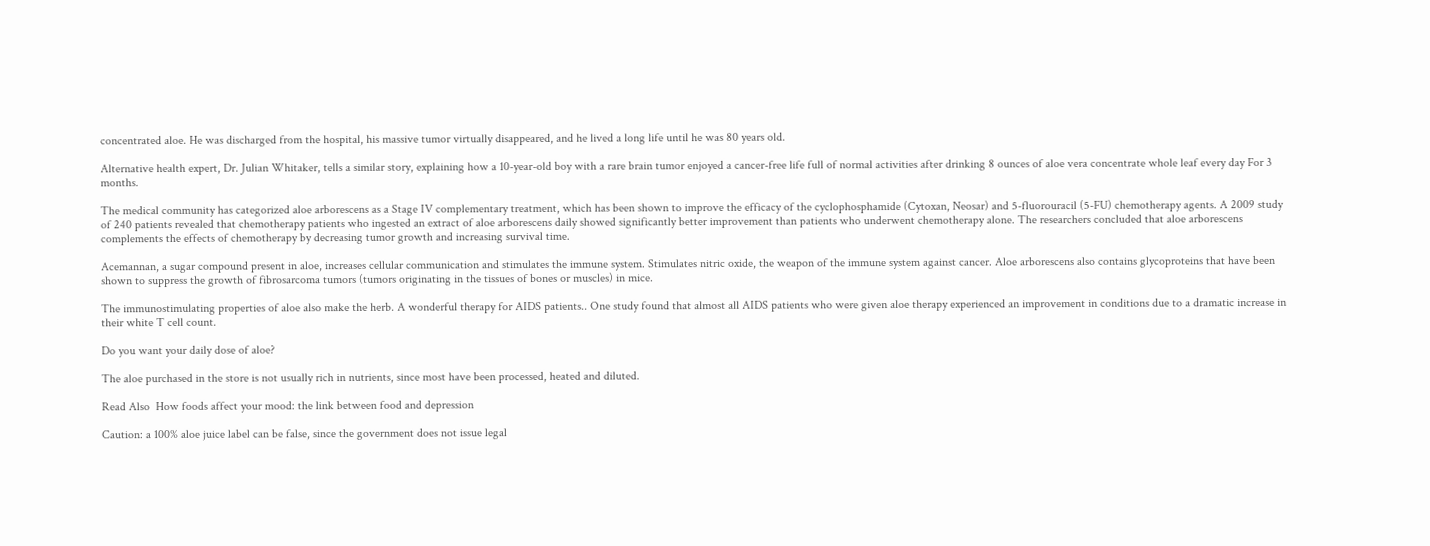concentrated aloe. He was discharged from the hospital, his massive tumor virtually disappeared, and he lived a long life until he was 80 years old.

Alternative health expert, Dr. Julian Whitaker, tells a similar story, explaining how a 10-year-old boy with a rare brain tumor enjoyed a cancer-free life full of normal activities after drinking 8 ounces of aloe vera concentrate whole leaf every day For 3 months.

The medical community has categorized aloe arborescens as a Stage IV complementary treatment, which has been shown to improve the efficacy of the cyclophosphamide (Cytoxan, Neosar) and 5-fluorouracil (5-FU) chemotherapy agents. A 2009 study of 240 patients revealed that chemotherapy patients who ingested an extract of aloe arborescens daily showed significantly better improvement than patients who underwent chemotherapy alone. The researchers concluded that aloe arborescens complements the effects of chemotherapy by decreasing tumor growth and increasing survival time.

Acemannan, a sugar compound present in aloe, increases cellular communication and stimulates the immune system. Stimulates nitric oxide, the weapon of the immune system against cancer. Aloe arborescens also contains glycoproteins that have been shown to suppress the growth of fibrosarcoma tumors (tumors originating in the tissues of bones or muscles) in mice.

The immunostimulating properties of aloe also make the herb. A wonderful therapy for AIDS patients.. One study found that almost all AIDS patients who were given aloe therapy experienced an improvement in conditions due to a dramatic increase in their white T cell count.

Do you want your daily dose of aloe?

The aloe purchased in the store is not usually rich in nutrients, since most have been processed, heated and diluted.

Read Also  How foods affect your mood: the link between food and depression

Caution: a 100% aloe juice label can be false, since the government does not issue legal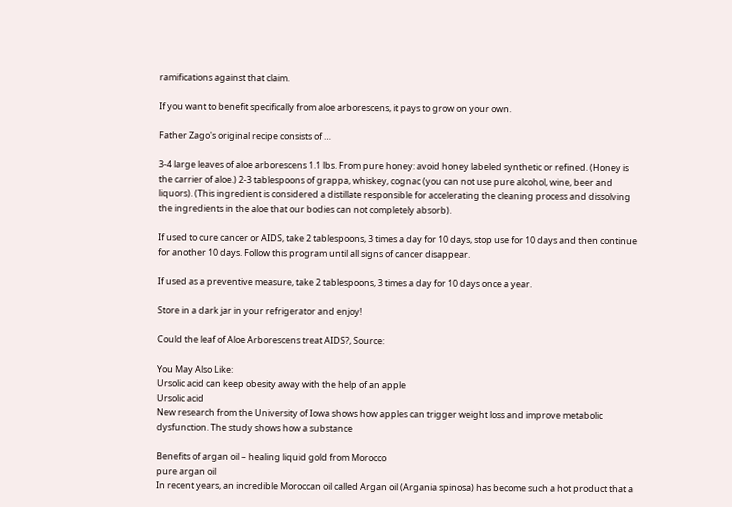ramifications against that claim.

If you want to benefit specifically from aloe arborescens, it pays to grow on your own.

Father Zago's original recipe consists of …

3-4 large leaves of aloe arborescens 1.1 lbs. From pure honey: avoid honey labeled synthetic or refined. (Honey is the carrier of aloe.) 2-3 tablespoons of grappa, whiskey, cognac (you can not use pure alcohol, wine, beer and liquors). (This ingredient is considered a distillate responsible for accelerating the cleaning process and dissolving the ingredients in the aloe that our bodies can not completely absorb).

If used to cure cancer or AIDS, take 2 tablespoons, 3 times a day for 10 days, stop use for 10 days and then continue for another 10 days. Follow this program until all signs of cancer disappear.

If used as a preventive measure, take 2 tablespoons, 3 times a day for 10 days once a year.

Store in a dark jar in your refrigerator and enjoy!

Could the leaf of Aloe Arborescens treat AIDS?, Source:

You May Also Like:
Ursolic acid can keep obesity away with the help of an apple
Ursolic acid
New research from the University of Iowa shows how apples can trigger weight loss and improve metabolic dysfunction. The study shows how a substance

Benefits of argan oil – healing liquid gold from Morocco
pure argan oil
In recent years, an incredible Moroccan oil called Argan oil (Argania spinosa) has become such a hot product that a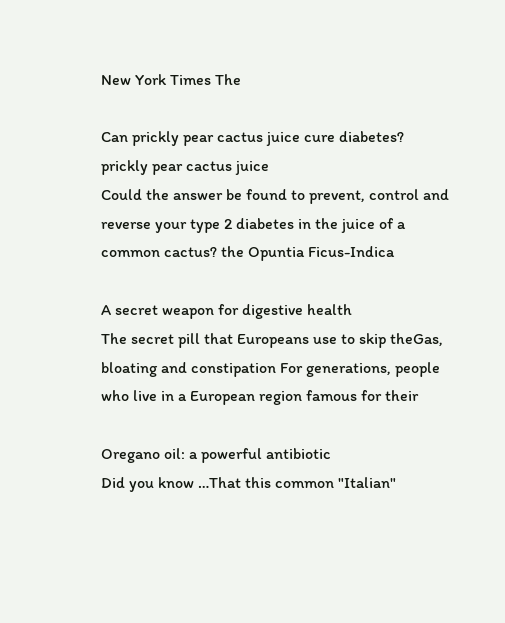New York Times The

Can prickly pear cactus juice cure diabetes?
prickly pear cactus juice
Could the answer be found to prevent, control and reverse your type 2 diabetes in the juice of a common cactus? the Opuntia Ficus-Indica

A secret weapon for digestive health
The secret pill that Europeans use to skip theGas, bloating and constipation For generations, people who live in a European region famous for their

Oregano oil: a powerful antibiotic
Did you know …That this common "Italian"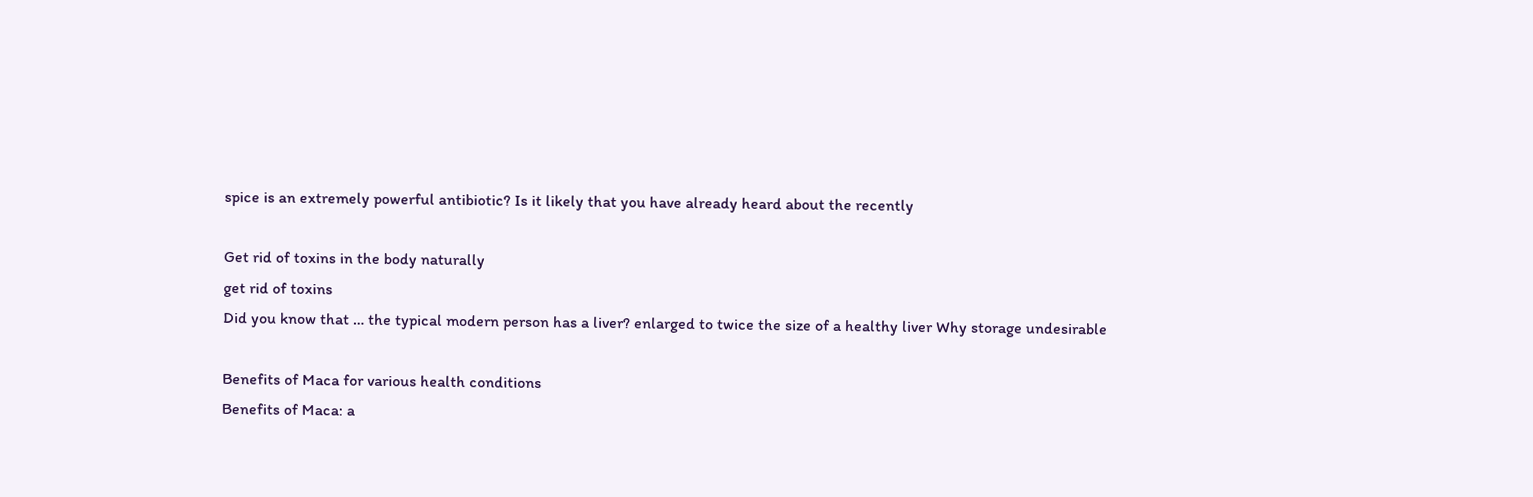spice is an extremely powerful antibiotic? Is it likely that you have already heard about the recently

Get rid of toxins in the body naturally
get rid of toxins
Did you know that … the typical modern person has a liver? enlarged to twice the size of a healthy liver Why storage undesirable

Benefits of Maca for various health conditions
Benefits of Maca: a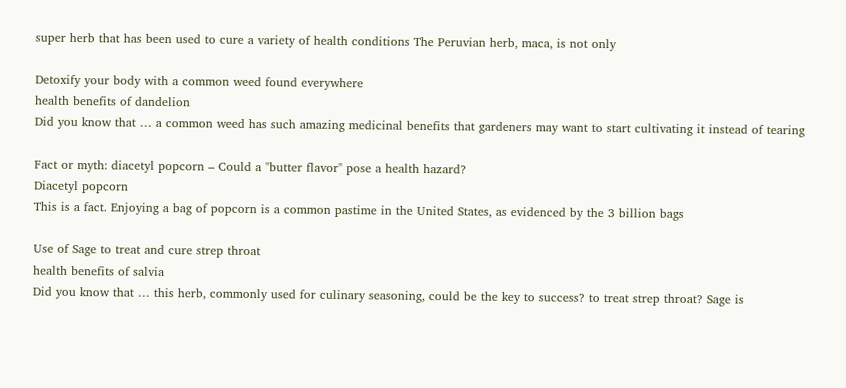super herb that has been used to cure a variety of health conditions The Peruvian herb, maca, is not only

Detoxify your body with a common weed found everywhere
health benefits of dandelion
Did you know that … a common weed has such amazing medicinal benefits that gardeners may want to start cultivating it instead of tearing

Fact or myth: diacetyl popcorn – Could a "butter flavor" pose a health hazard?
Diacetyl popcorn
This is a fact. Enjoying a bag of popcorn is a common pastime in the United States, as evidenced by the 3 billion bags

Use of Sage to treat and cure strep throat
health benefits of salvia
Did you know that … this herb, commonly used for culinary seasoning, could be the key to success? to treat strep throat? Sage is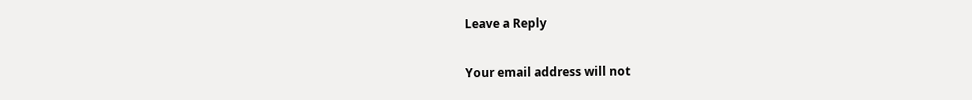Leave a Reply

Your email address will not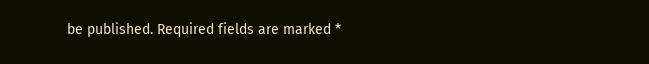be published. Required fields are marked *